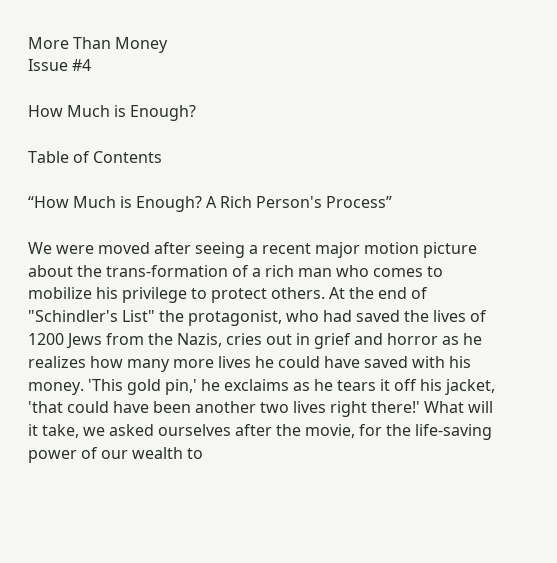More Than Money
Issue #4

How Much is Enough?

Table of Contents

“How Much is Enough? A Rich Person's Process”

We were moved after seeing a recent major motion picture about the trans-formation of a rich man who comes to mobilize his privilege to protect others. At the end of "Schindler's List" the protagonist, who had saved the lives of 1200 Jews from the Nazis, cries out in grief and horror as he realizes how many more lives he could have saved with his money. 'This gold pin,' he exclaims as he tears it off his jacket, 'that could have been another two lives right there!' What will it take, we asked ourselves after the movie, for the life-saving power of our wealth to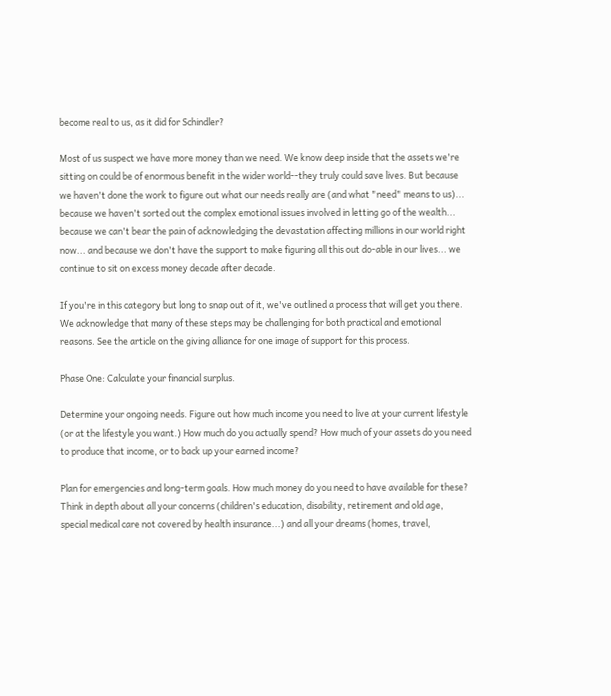become real to us, as it did for Schindler?

Most of us suspect we have more money than we need. We know deep inside that the assets we're sitting on could be of enormous benefit in the wider world--they truly could save lives. But because we haven't done the work to figure out what our needs really are (and what "need" means to us)... because we haven't sorted out the complex emotional issues involved in letting go of the wealth... because we can't bear the pain of acknowledging the devastation affecting millions in our world right now... and because we don't have the support to make figuring all this out do-able in our lives... we continue to sit on excess money decade after decade.

If you're in this category but long to snap out of it, we've outlined a process that will get you there. We acknowledge that many of these steps may be challenging for both practical and emotional reasons. See the article on the giving alliance for one image of support for this process.

Phase One: Calculate your financial surplus.

Determine your ongoing needs. Figure out how much income you need to live at your current lifestyle (or at the lifestyle you want.) How much do you actually spend? How much of your assets do you need to produce that income, or to back up your earned income?

Plan for emergencies and long-term goals. How much money do you need to have available for these? Think in depth about all your concerns (children's education, disability, retirement and old age, special medical care not covered by health insurance...) and all your dreams (homes, travel,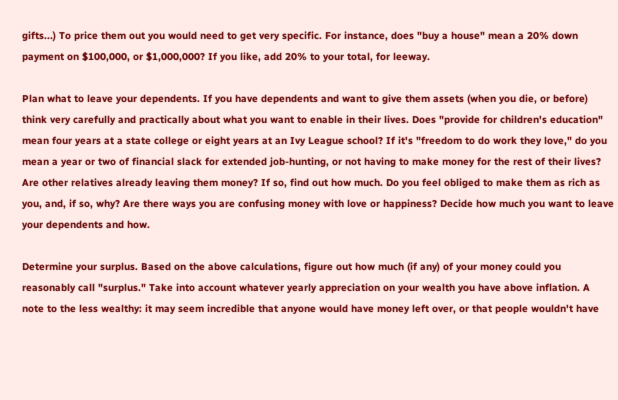gifts...) To price them out you would need to get very specific. For instance, does "buy a house" mean a 20% down payment on $100,000, or $1,000,000? If you like, add 20% to your total, for leeway.

Plan what to leave your dependents. If you have dependents and want to give them assets (when you die, or before) think very carefully and practically about what you want to enable in their lives. Does "provide for children's education" mean four years at a state college or eight years at an Ivy League school? If it's "freedom to do work they love," do you mean a year or two of financial slack for extended job-hunting, or not having to make money for the rest of their lives? Are other relatives already leaving them money? If so, find out how much. Do you feel obliged to make them as rich as you, and, if so, why? Are there ways you are confusing money with love or happiness? Decide how much you want to leave your dependents and how.

Determine your surplus. Based on the above calculations, figure out how much (if any) of your money could you reasonably call "surplus." Take into account whatever yearly appreciation on your wealth you have above inflation. A note to the less wealthy: it may seem incredible that anyone would have money left over, or that people wouldn't have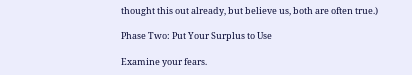thought this out already, but believe us, both are often true.)

Phase Two: Put Your Surplus to Use

Examine your fears.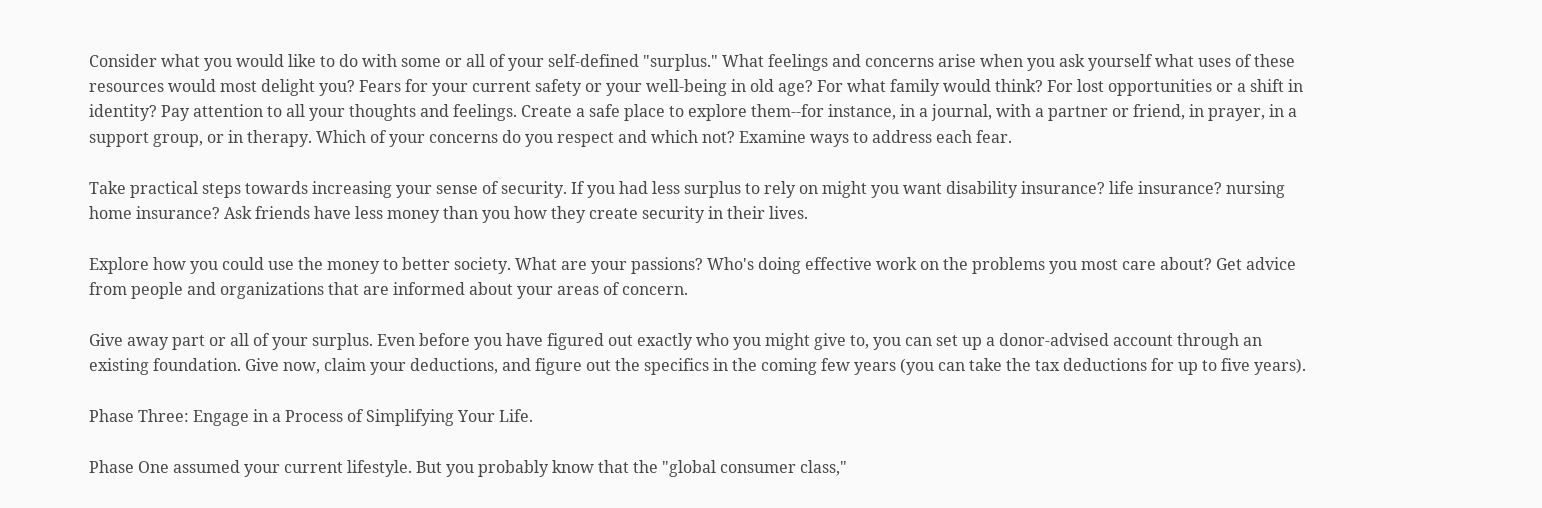Consider what you would like to do with some or all of your self-defined "surplus." What feelings and concerns arise when you ask yourself what uses of these resources would most delight you? Fears for your current safety or your well-being in old age? For what family would think? For lost opportunities or a shift in identity? Pay attention to all your thoughts and feelings. Create a safe place to explore them--for instance, in a journal, with a partner or friend, in prayer, in a support group, or in therapy. Which of your concerns do you respect and which not? Examine ways to address each fear.

Take practical steps towards increasing your sense of security. If you had less surplus to rely on might you want disability insurance? life insurance? nursing home insurance? Ask friends have less money than you how they create security in their lives.

Explore how you could use the money to better society. What are your passions? Who's doing effective work on the problems you most care about? Get advice from people and organizations that are informed about your areas of concern.

Give away part or all of your surplus. Even before you have figured out exactly who you might give to, you can set up a donor-advised account through an existing foundation. Give now, claim your deductions, and figure out the specifics in the coming few years (you can take the tax deductions for up to five years).

Phase Three: Engage in a Process of Simplifying Your Life.

Phase One assumed your current lifestyle. But you probably know that the "global consumer class,"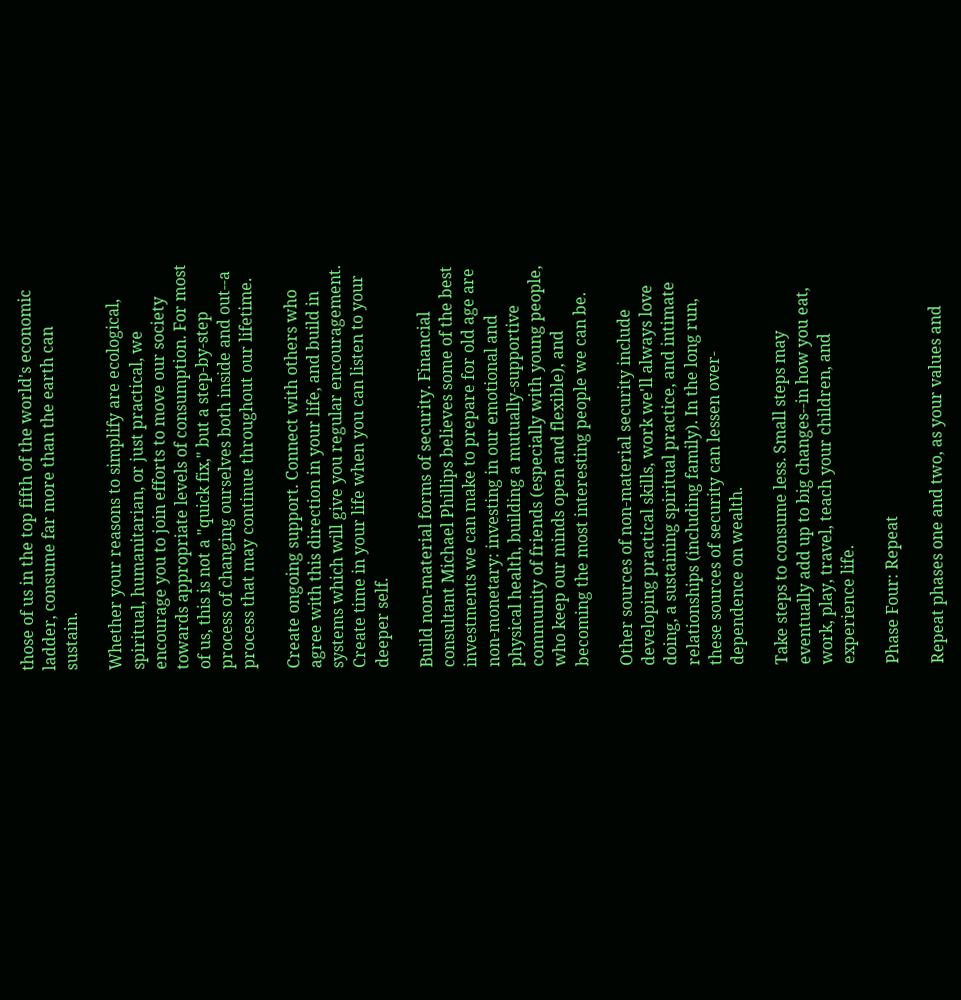those of us in the top fifth of the world's economic ladder, consume far more than the earth can sustain.

Whether your reasons to simplify are ecological, spiritual, humanitarian, or just practical, we encourage you to join efforts to move our society towards appropriate levels of consumption. For most of us, this is not a "quick fix," but a step-by-step process of changing ourselves both inside and out--a process that may continue throughout our lifetime.

Create ongoing support. Connect with others who agree with this direction in your life, and build in systems which will give you regular encouragement. Create time in your life when you can listen to your deeper self.

Build non-material forms of security. Financial consultant Michael Phillips believes some of the best investments we can make to prepare for old age are non-monetary: investing in our emotional and physical health, building a mutually-supportive community of friends (especially with young people, who keep our minds open and flexible), and becoming the most interesting people we can be.

Other sources of non-material security include developing practical skills, work we'll always love doing, a sustaining spiritual practice, and intimate relationships (including family). In the long run, these sources of security can lessen over-dependence on wealth.

Take steps to consume less. Small steps may eventually add up to big changes--in how you eat, work, play, travel, teach your children, and experience life.

Phase Four: Repeat

Repeat phases one and two, as your values and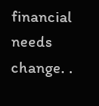financial needs change. .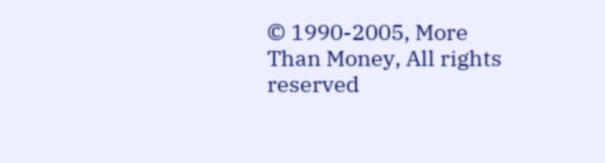© 1990-2005, More Than Money, All rights reserved